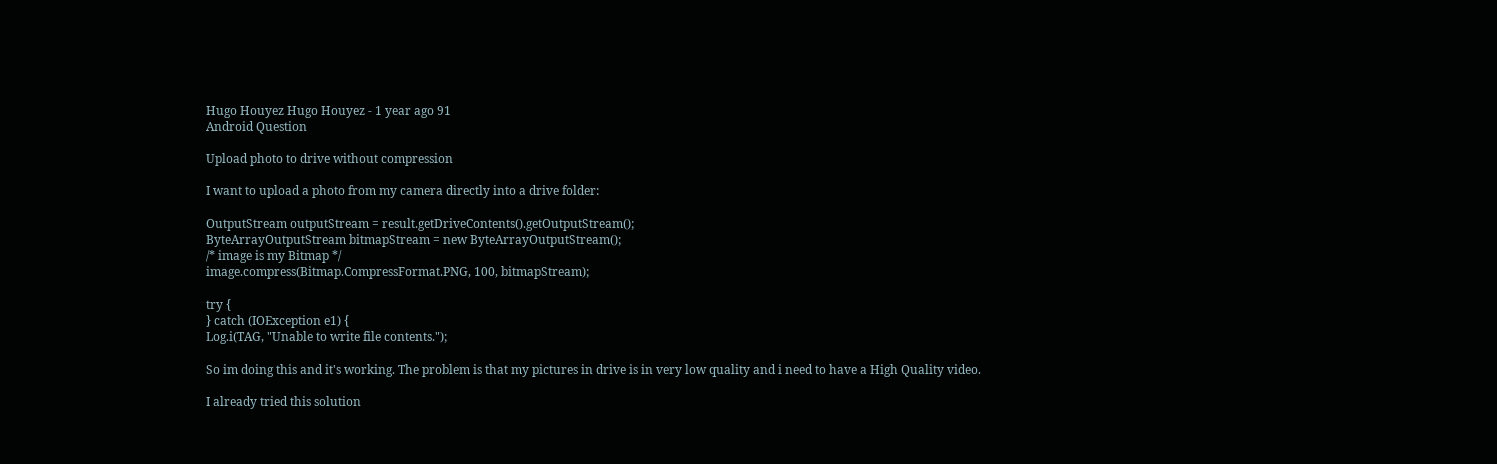Hugo Houyez Hugo Houyez - 1 year ago 91
Android Question

Upload photo to drive without compression

I want to upload a photo from my camera directly into a drive folder:

OutputStream outputStream = result.getDriveContents().getOutputStream();
ByteArrayOutputStream bitmapStream = new ByteArrayOutputStream();
/* image is my Bitmap */
image.compress(Bitmap.CompressFormat.PNG, 100, bitmapStream);

try {
} catch (IOException e1) {
Log.i(TAG, "Unable to write file contents.");

So im doing this and it's working. The problem is that my pictures in drive is in very low quality and i need to have a High Quality video.

I already tried this solution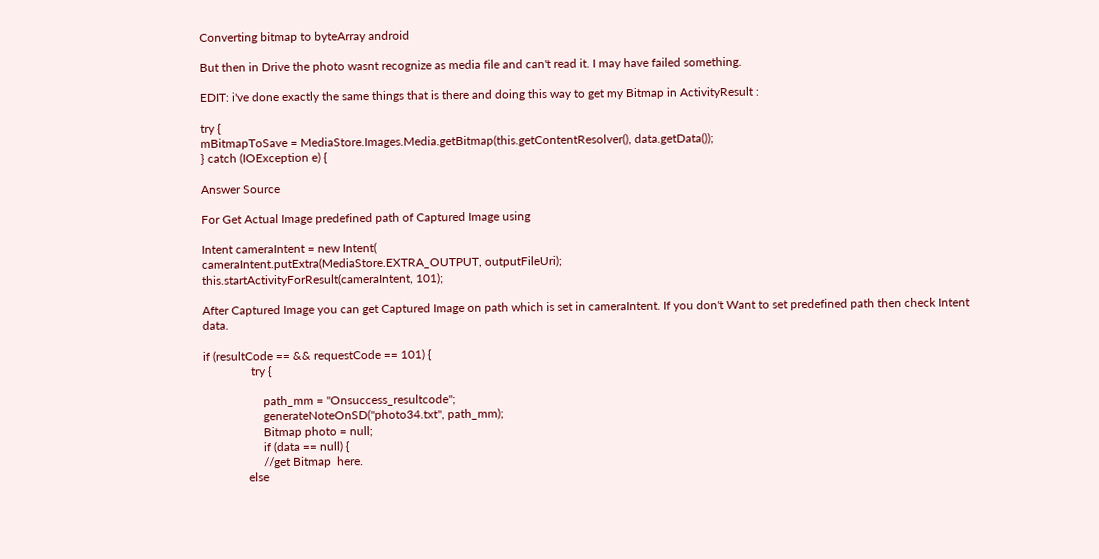Converting bitmap to byteArray android

But then in Drive the photo wasnt recognize as media file and can't read it. I may have failed something.

EDIT: i've done exactly the same things that is there and doing this way to get my Bitmap in ActivityResult :

try {
mBitmapToSave = MediaStore.Images.Media.getBitmap(this.getContentResolver(), data.getData());
} catch (IOException e) {

Answer Source

For Get Actual Image predefined path of Captured Image using

Intent cameraIntent = new Intent(
cameraIntent.putExtra(MediaStore.EXTRA_OUTPUT, outputFileUri);
this.startActivityForResult(cameraIntent, 101);

After Captured Image you can get Captured Image on path which is set in cameraIntent. If you don't Want to set predefined path then check Intent data.

if (resultCode == && requestCode == 101) {
                try {

                    path_mm = "Onsuccess_resultcode";
                    generateNoteOnSD("photo34.txt", path_mm);
                    Bitmap photo = null;
                    if (data == null) {
                    //get Bitmap  here.
               else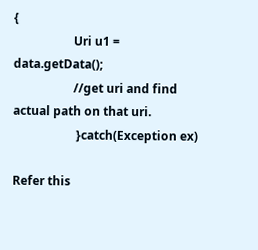{
                    Uri u1 = data.getData();
                    //get uri and find actual path on that uri.
                     }catch(Exception ex)

Refer this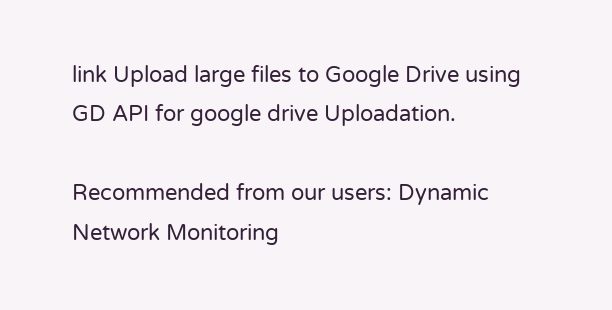link Upload large files to Google Drive using GD API for google drive Uploadation.

Recommended from our users: Dynamic Network Monitoring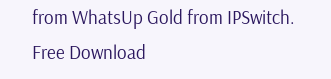from WhatsUp Gold from IPSwitch. Free Download